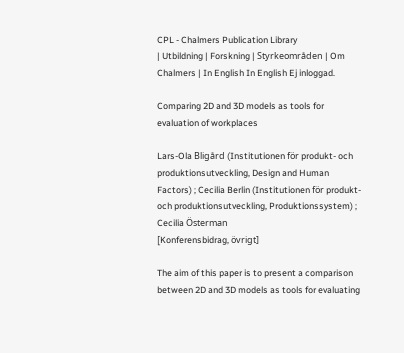CPL - Chalmers Publication Library
| Utbildning | Forskning | Styrkeområden | Om Chalmers | In English In English Ej inloggad.

Comparing 2D and 3D models as tools for evaluation of workplaces

Lars-Ola Bligård (Institutionen för produkt- och produktionsutveckling, Design and Human Factors) ; Cecilia Berlin (Institutionen för produkt- och produktionsutveckling, Produktionssystem) ; Cecilia Österman
[Konferensbidrag, övrigt]

The aim of this paper is to present a comparison between 2D and 3D models as tools for evaluating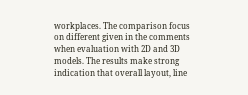workplaces. The comparison focus on different given in the comments when evaluation with 2D and 3D models. The results make strong indication that overall layout, line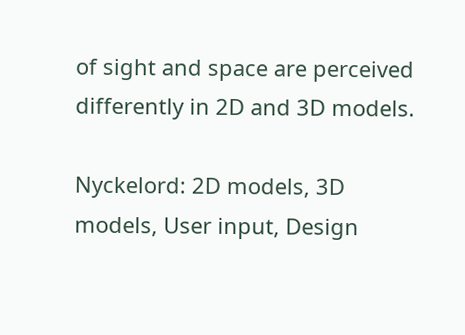of sight and space are perceived differently in 2D and 3D models.

Nyckelord: 2D models, 3D models, User input, Design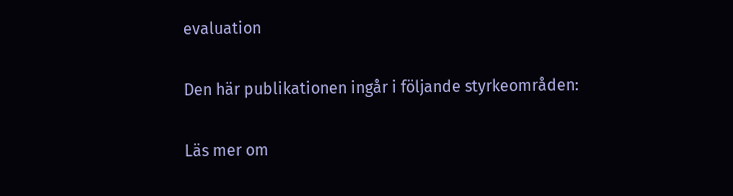evaluation

Den här publikationen ingår i följande styrkeområden:

Läs mer om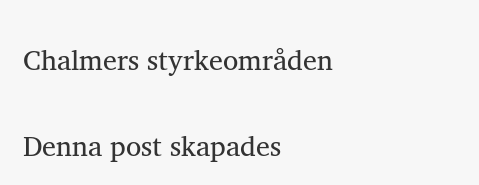Chalmers styrkeområden

Denna post skapades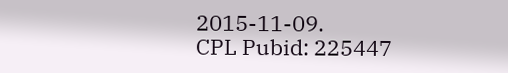2015-11-09.
CPL Pubid: 225447